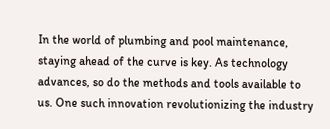In the world of plumbing and pool maintenance, staying ahead of the curve is key. As technology advances, so do the methods and tools available to us. One such innovation revolutionizing the industry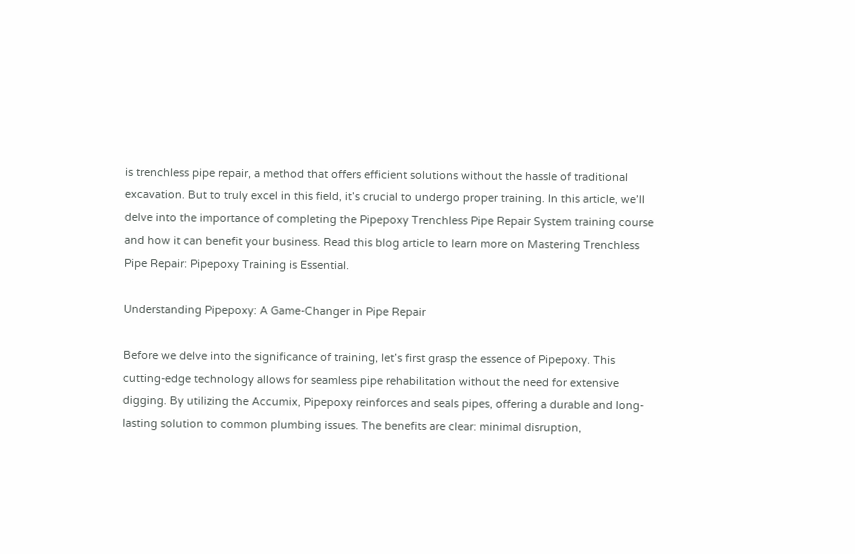is trenchless pipe repair, a method that offers efficient solutions without the hassle of traditional excavation. But to truly excel in this field, it’s crucial to undergo proper training. In this article, we’ll delve into the importance of completing the Pipepoxy Trenchless Pipe Repair System training course and how it can benefit your business. Read this blog article to learn more on Mastering Trenchless Pipe Repair: Pipepoxy Training is Essential.

Understanding Pipepoxy: A Game-Changer in Pipe Repair

Before we delve into the significance of training, let’s first grasp the essence of Pipepoxy. This cutting-edge technology allows for seamless pipe rehabilitation without the need for extensive digging. By utilizing the Accumix, Pipepoxy reinforces and seals pipes, offering a durable and long-lasting solution to common plumbing issues. The benefits are clear: minimal disruption,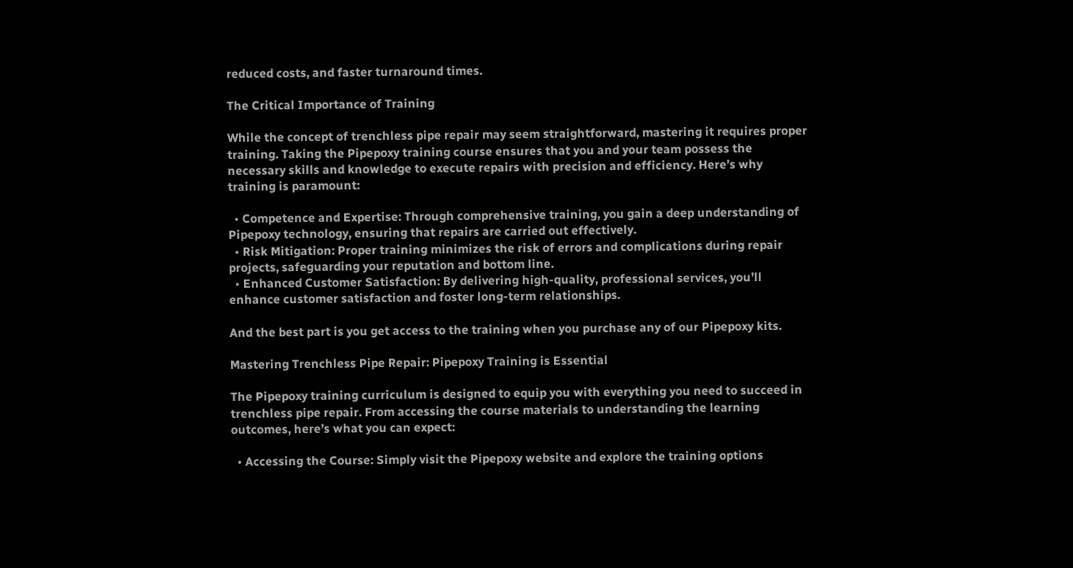reduced costs, and faster turnaround times.

The Critical Importance of Training

While the concept of trenchless pipe repair may seem straightforward, mastering it requires proper training. Taking the Pipepoxy training course ensures that you and your team possess the necessary skills and knowledge to execute repairs with precision and efficiency. Here’s why training is paramount:

  • Competence and Expertise: Through comprehensive training, you gain a deep understanding of Pipepoxy technology, ensuring that repairs are carried out effectively.
  • Risk Mitigation: Proper training minimizes the risk of errors and complications during repair projects, safeguarding your reputation and bottom line.
  • Enhanced Customer Satisfaction: By delivering high-quality, professional services, you’ll enhance customer satisfaction and foster long-term relationships.

And the best part is you get access to the training when you purchase any of our Pipepoxy kits.

Mastering Trenchless Pipe Repair: Pipepoxy Training is Essential

The Pipepoxy training curriculum is designed to equip you with everything you need to succeed in trenchless pipe repair. From accessing the course materials to understanding the learning outcomes, here’s what you can expect:

  • Accessing the Course: Simply visit the Pipepoxy website and explore the training options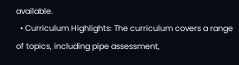available.
  • Curriculum Highlights: The curriculum covers a range of topics, including pipe assessment,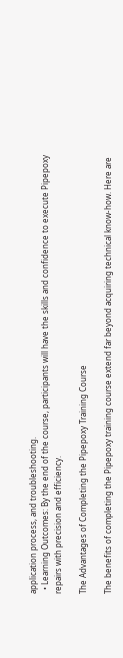application process, and troubleshooting.
  • Learning Outcomes: By the end of the course, participants will have the skills and confidence to execute Pipepoxy repairs with precision and efficiency.

The Advantages of Completing the Pipepoxy Training Course

The benefits of completing the Pipepoxy training course extend far beyond acquiring technical know-how. Here are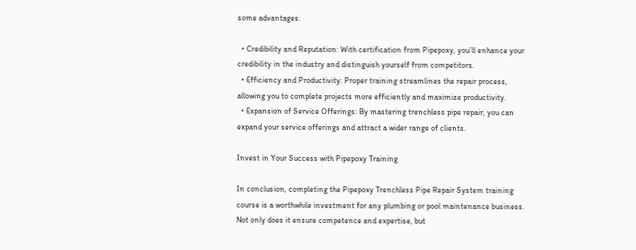some advantages:

  • Credibility and Reputation: With certification from Pipepoxy, you’ll enhance your credibility in the industry and distinguish yourself from competitors.
  • Efficiency and Productivity: Proper training streamlines the repair process, allowing you to complete projects more efficiently and maximize productivity.
  • Expansion of Service Offerings: By mastering trenchless pipe repair, you can expand your service offerings and attract a wider range of clients.

Invest in Your Success with Pipepoxy Training

In conclusion, completing the Pipepoxy Trenchless Pipe Repair System training course is a worthwhile investment for any plumbing or pool maintenance business. Not only does it ensure competence and expertise, but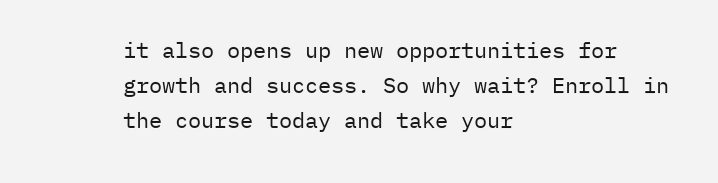it also opens up new opportunities for growth and success. So why wait? Enroll in the course today and take your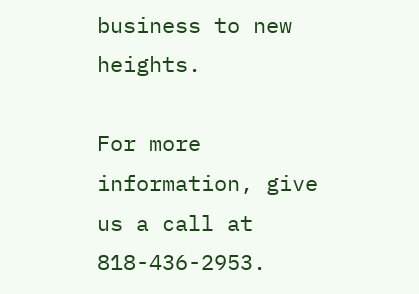business to new heights.

For more information, give us a call at 818-436-2953.